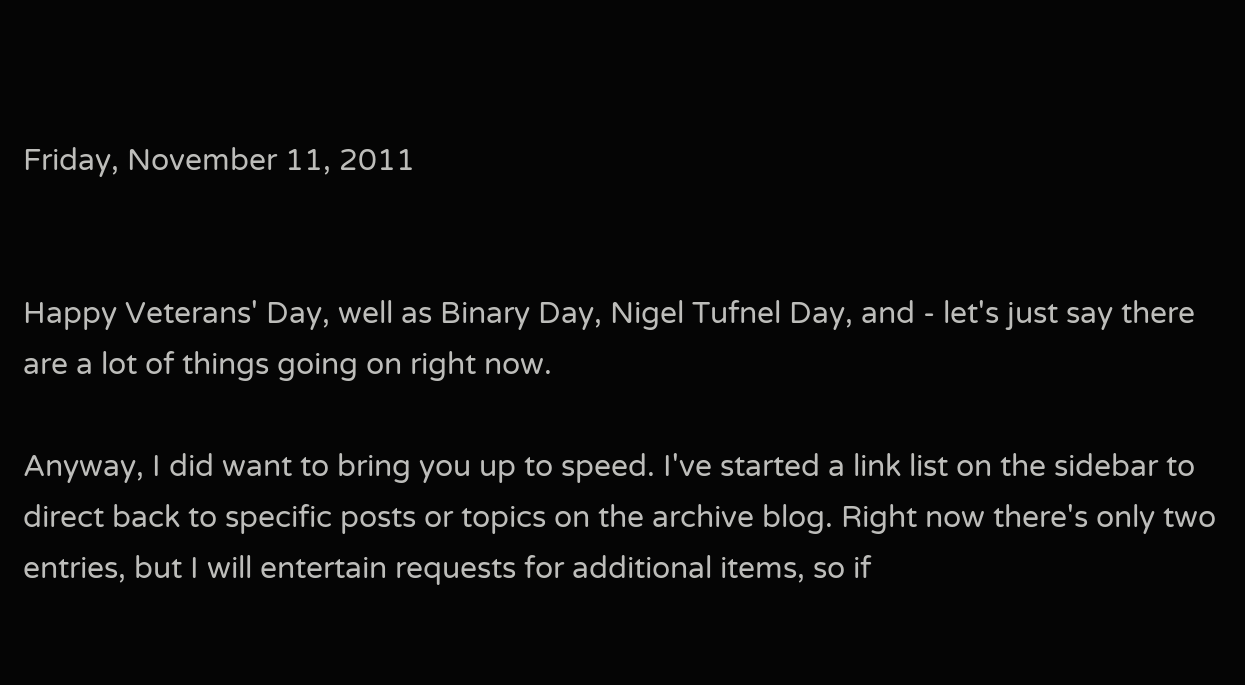Friday, November 11, 2011


Happy Veterans' Day, well as Binary Day, Nigel Tufnel Day, and - let's just say there are a lot of things going on right now.

Anyway, I did want to bring you up to speed. I've started a link list on the sidebar to direct back to specific posts or topics on the archive blog. Right now there's only two entries, but I will entertain requests for additional items, so if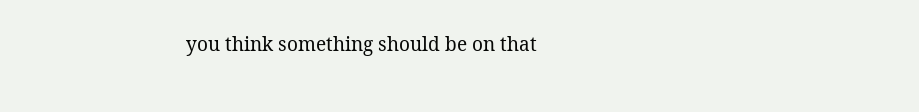you think something should be on that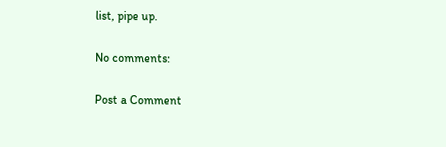list, pipe up.

No comments:

Post a Comment